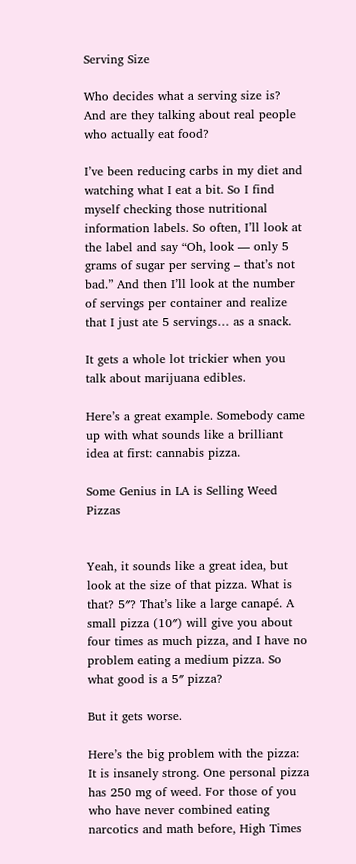Serving Size

Who decides what a serving size is? And are they talking about real people who actually eat food?

I’ve been reducing carbs in my diet and watching what I eat a bit. So I find myself checking those nutritional information labels. So often, I’ll look at the label and say “Oh, look — only 5 grams of sugar per serving – that’s not bad.” And then I’ll look at the number of servings per container and realize that I just ate 5 servings… as a snack.

It gets a whole lot trickier when you talk about marijuana edibles.

Here’s a great example. Somebody came up with what sounds like a brilliant idea at first: cannabis pizza.

Some Genius in LA is Selling Weed Pizzas


Yeah, it sounds like a great idea, but look at the size of that pizza. What is that? 5″? That’s like a large canapé. A small pizza (10″) will give you about four times as much pizza, and I have no problem eating a medium pizza. So what good is a 5″ pizza?

But it gets worse.

Here’s the big problem with the pizza: It is insanely strong. One personal pizza has 250 mg of weed. For those of you who have never combined eating narcotics and math before, High Times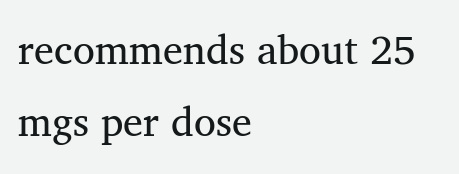recommends about 25 mgs per dose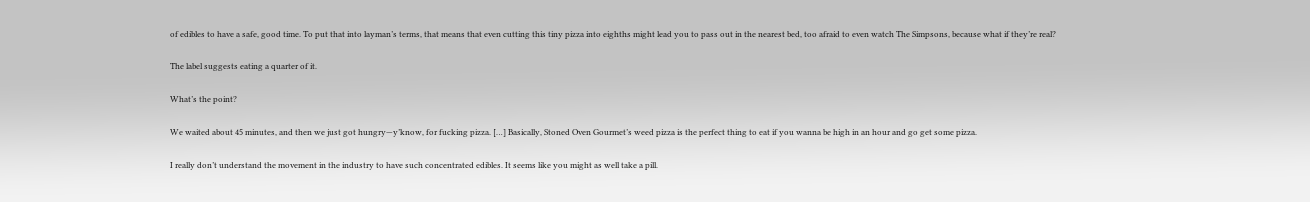of edibles to have a safe, good time. To put that into layman’s terms, that means that even cutting this tiny pizza into eighths might lead you to pass out in the nearest bed, too afraid to even watch The Simpsons, because what if they’re real?

The label suggests eating a quarter of it.

What’s the point?

We waited about 45 minutes, and then we just got hungry—y’know, for fucking pizza. […] Basically, Stoned Oven Gourmet’s weed pizza is the perfect thing to eat if you wanna be high in an hour and go get some pizza.

I really don’t understand the movement in the industry to have such concentrated edibles. It seems like you might as well take a pill.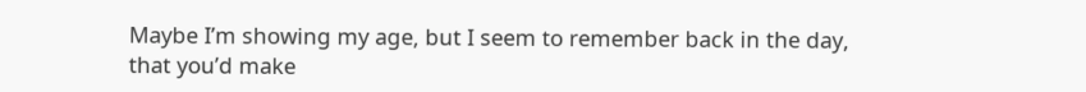Maybe I’m showing my age, but I seem to remember back in the day, that you’d make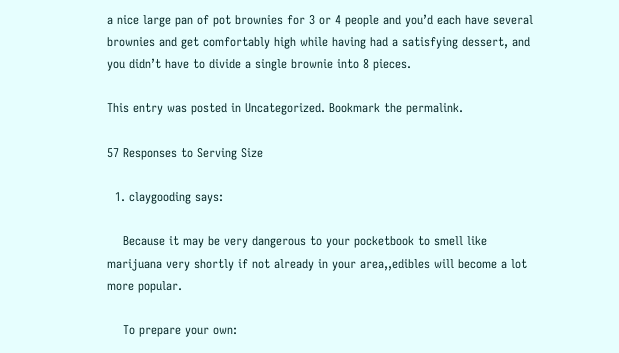a nice large pan of pot brownies for 3 or 4 people and you’d each have several brownies and get comfortably high while having had a satisfying dessert, and you didn’t have to divide a single brownie into 8 pieces.

This entry was posted in Uncategorized. Bookmark the permalink.

57 Responses to Serving Size

  1. claygooding says:

    Because it may be very dangerous to your pocketbook to smell like marijuana very shortly if not already in your area,,edibles will become a lot more popular.

    To prepare your own: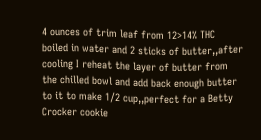4 ounces of trim leaf from 12>14% THC boiled in water and 2 sticks of butter,,after cooling I reheat the layer of butter from the chilled bowl and add back enough butter to it to make 1/2 cup,,perfect for a Betty Crocker cookie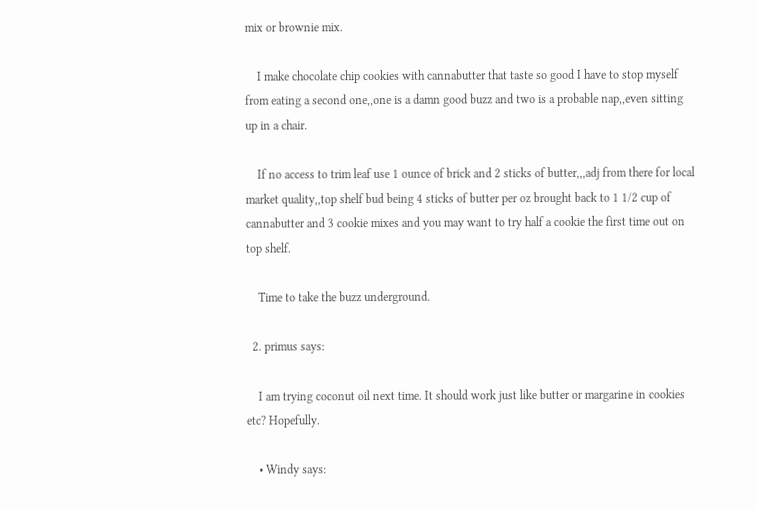mix or brownie mix.

    I make chocolate chip cookies with cannabutter that taste so good I have to stop myself from eating a second one,,one is a damn good buzz and two is a probable nap,,even sitting up in a chair.

    If no access to trim leaf use 1 ounce of brick and 2 sticks of butter,,,adj from there for local market quality,,top shelf bud being 4 sticks of butter per oz brought back to 1 1/2 cup of cannabutter and 3 cookie mixes and you may want to try half a cookie the first time out on top shelf.

    Time to take the buzz underground.

  2. primus says:

    I am trying coconut oil next time. It should work just like butter or margarine in cookies etc? Hopefully.

    • Windy says: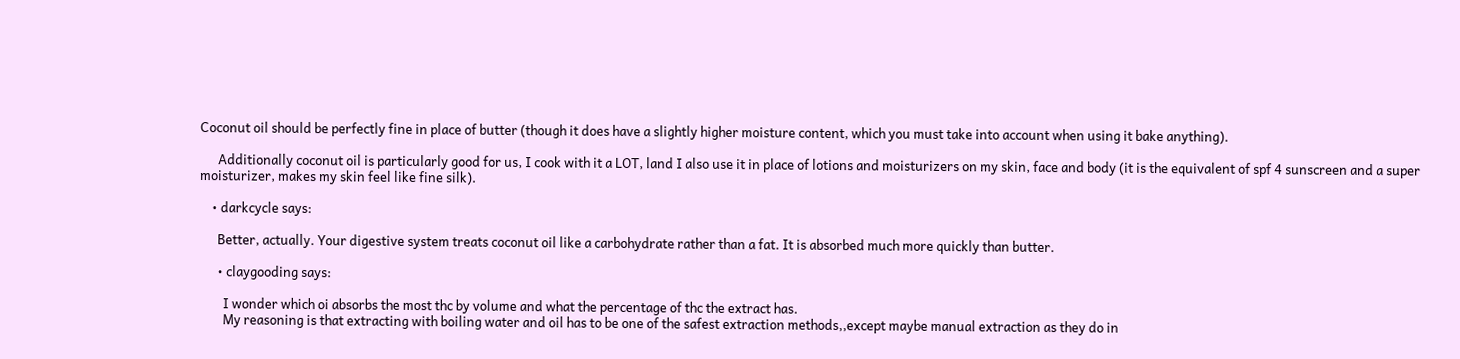Coconut oil should be perfectly fine in place of butter (though it does have a slightly higher moisture content, which you must take into account when using it bake anything).

      Additionally coconut oil is particularly good for us, I cook with it a LOT, land I also use it in place of lotions and moisturizers on my skin, face and body (it is the equivalent of spf 4 sunscreen and a super moisturizer, makes my skin feel like fine silk).

    • darkcycle says:

      Better, actually. Your digestive system treats coconut oil like a carbohydrate rather than a fat. It is absorbed much more quickly than butter.

      • claygooding says:

        I wonder which oi absorbs the most thc by volume and what the percentage of thc the extract has.
        My reasoning is that extracting with boiling water and oil has to be one of the safest extraction methods,,except maybe manual extraction as they do in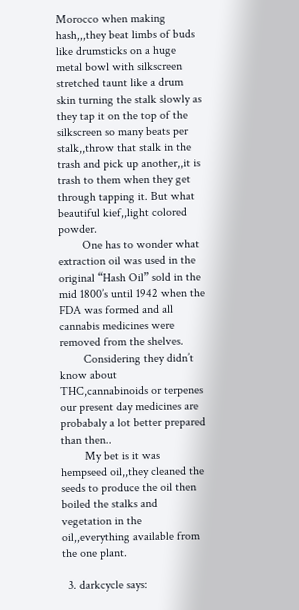Morocco when making hash,,,they beat limbs of buds like drumsticks on a huge metal bowl with silkscreen stretched taunt like a drum skin turning the stalk slowly as they tap it on the top of the silkscreen so many beats per stalk,,throw that stalk in the trash and pick up another,,it is trash to them when they get through tapping it. But what beautiful kief,,light colored powder.
        One has to wonder what extraction oil was used in the original “Hash Oil” sold in the mid 1800’s until 1942 when the FDA was formed and all cannabis medicines were removed from the shelves.
        Considering they didn’t know about THC,cannabinoids or terpenes our present day medicines are probabaly a lot better prepared than then..
        My bet is it was hempseed oil,,they cleaned the seeds to produce the oil then boiled the stalks and vegetation in the oil,,everything available from the one plant.

  3. darkcycle says: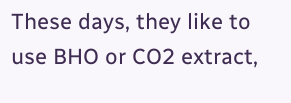These days, they like to use BHO or CO2 extract,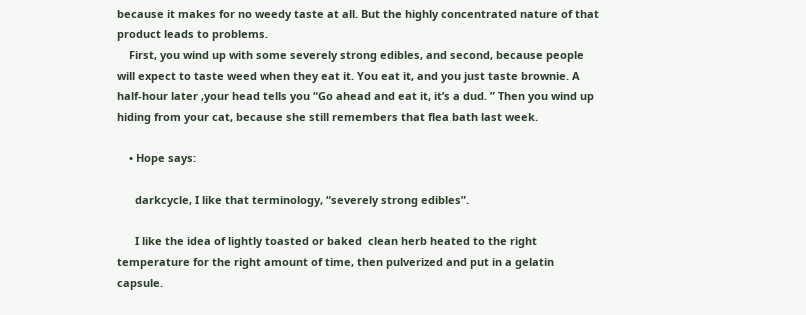because it makes for no weedy taste at all. But the highly concentrated nature of that product leads to problems.
    First, you wind up with some severely strong edibles, and second, because people will expect to taste weed when they eat it. You eat it, and you just taste brownie. A half-hour later ,your head tells you “Go ahead and eat it, it’s a dud. ” Then you wind up hiding from your cat, because she still remembers that flea bath last week.

    • Hope says:

      darkcycle, I like that terminology, “severely strong edibles”.

      I like the idea of lightly toasted or baked  clean herb heated to the right temperature for the right amount of time, then pulverized and put in a gelatin capsule.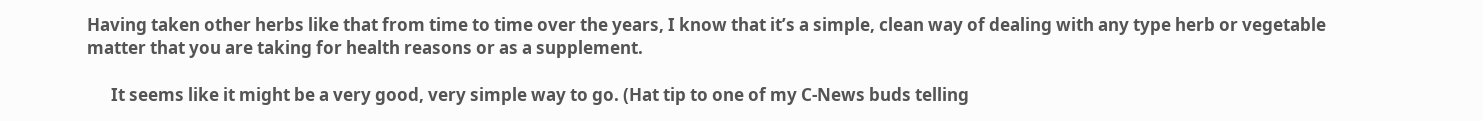Having taken other herbs like that from time to time over the years, I know that it’s a simple, clean way of dealing with any type herb or vegetable matter that you are taking for health reasons or as a supplement.

      It seems like it might be a very good, very simple way to go. (Hat tip to one of my C-News buds telling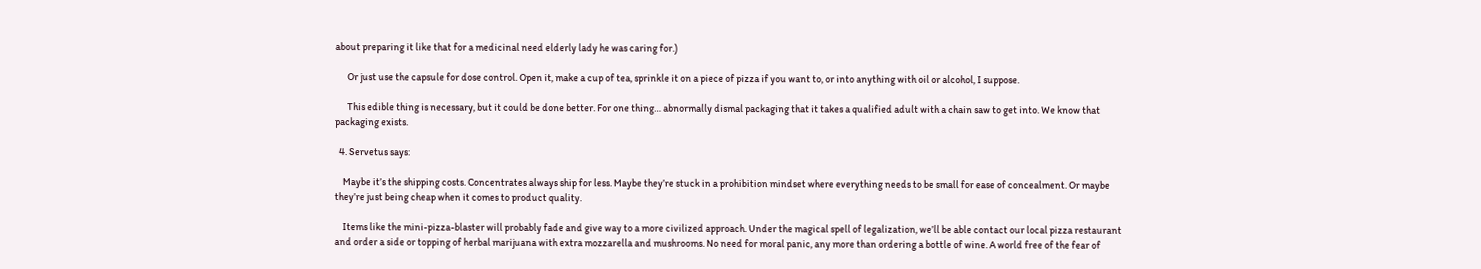about preparing it like that for a medicinal need elderly lady he was caring for.)

      Or just use the capsule for dose control. Open it, make a cup of tea, sprinkle it on a piece of pizza if you want to, or into anything with oil or alcohol, I suppose.

      This edible thing is necessary, but it could be done better. For one thing… abnormally dismal packaging that it takes a qualified adult with a chain saw to get into. We know that packaging exists.

  4. Servetus says:

    Maybe it’s the shipping costs. Concentrates always ship for less. Maybe they’re stuck in a prohibition mindset where everything needs to be small for ease of concealment. Or maybe they’re just being cheap when it comes to product quality.

    Items like the mini-pizza-blaster will probably fade and give way to a more civilized approach. Under the magical spell of legalization, we’ll be able contact our local pizza restaurant and order a side or topping of herbal marijuana with extra mozzarella and mushrooms. No need for moral panic, any more than ordering a bottle of wine. A world free of the fear of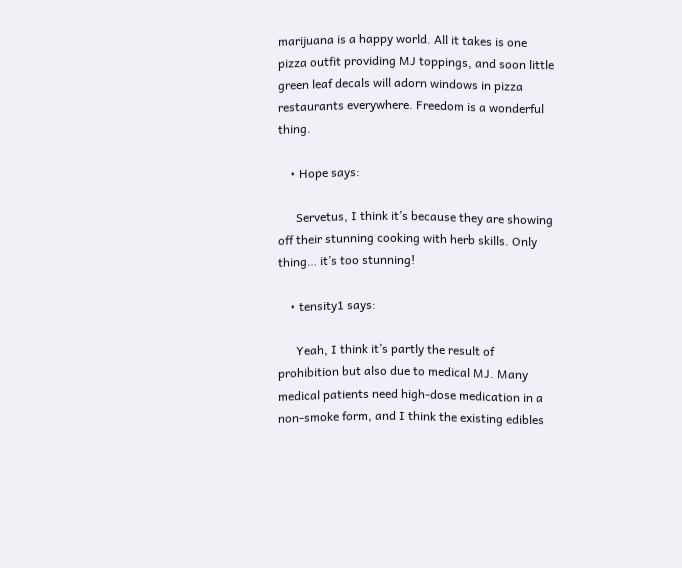marijuana is a happy world. All it takes is one pizza outfit providing MJ toppings, and soon little green leaf decals will adorn windows in pizza restaurants everywhere. Freedom is a wonderful thing.

    • Hope says:

      Servetus, I think it’s because they are showing off their stunning cooking with herb skills. Only thing… it’s too stunning!

    • tensity1 says:

      Yeah, I think it’s partly the result of prohibition but also due to medical MJ. Many medical patients need high-dose medication in a non-smoke form, and I think the existing edibles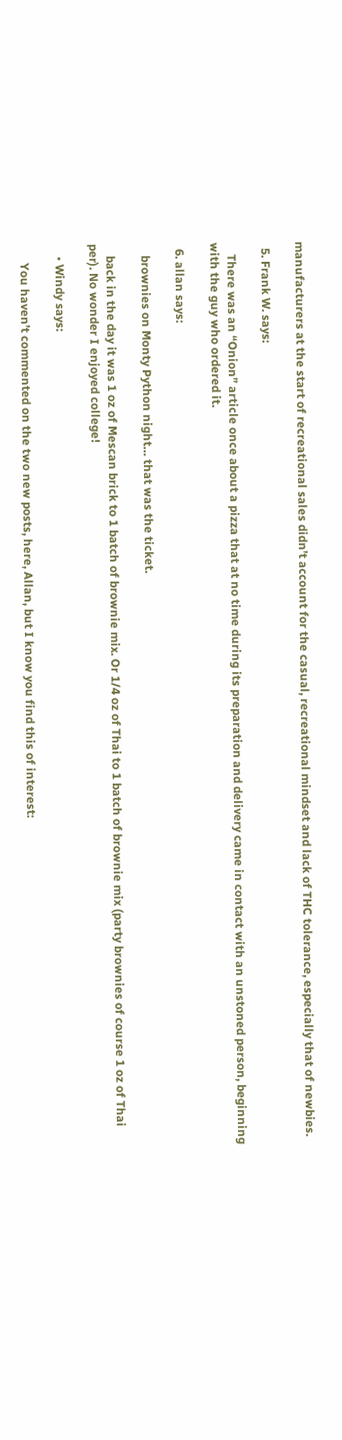manufacturers at the start of recreational sales didn’t account for the casual, recreational mindset and lack of THC tolerance, especially that of newbies.

  5. Frank W. says:

    There was an “Onion” article once about a pizza that at no time during its preparation and delivery came in contact with an unstoned person, beginning with the guy who ordered it.

  6. allan says:

    brownies on Monty Python night… that was the ticket.

    back in the day it was 1 oz of Mescan brick to 1 batch of brownie mix. Or 1/4 oz of Thai to 1 batch of brownie mix (party brownies of course 1 oz of Thai per). No wonder I enjoyed college!

    • Windy says:

      You haven’t commented on the two new posts, here, Allan, but I know you find this of interest: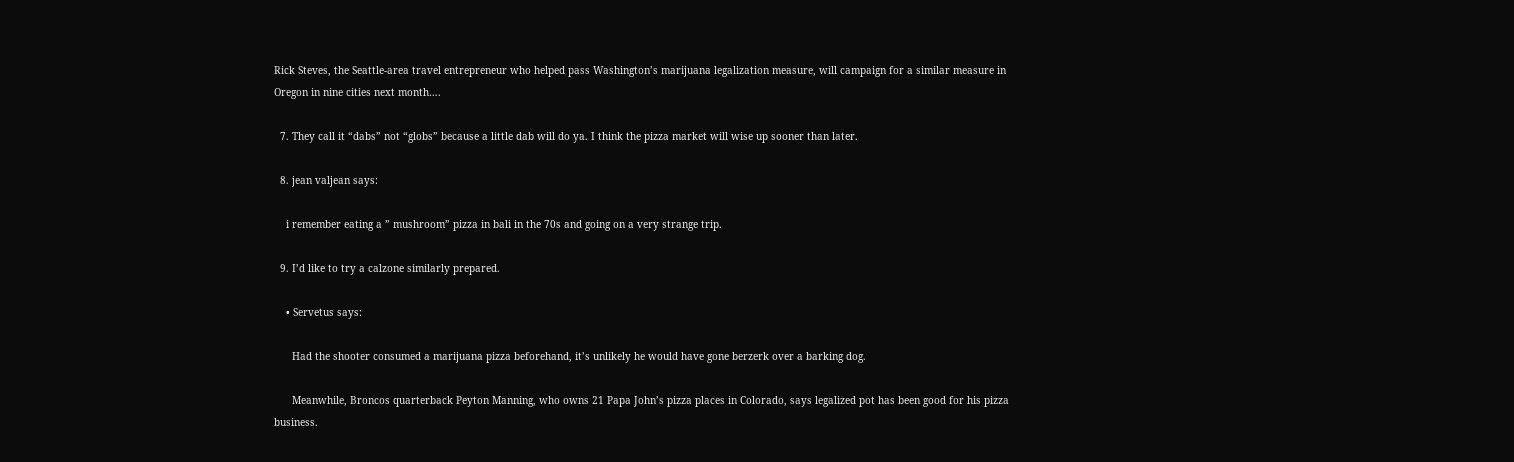Rick Steves, the Seattle-area travel entrepreneur who helped pass Washington’s marijuana legalization measure, will campaign for a similar measure in Oregon in nine cities next month….

  7. They call it “dabs” not “globs” because a little dab will do ya. I think the pizza market will wise up sooner than later.

  8. jean valjean says:

    i remember eating a ” mushroom” pizza in bali in the 70s and going on a very strange trip.

  9. I’d like to try a calzone similarly prepared.

    • Servetus says:

      Had the shooter consumed a marijuana pizza beforehand, it’s unlikely he would have gone berzerk over a barking dog.

      Meanwhile, Broncos quarterback Peyton Manning, who owns 21 Papa John’s pizza places in Colorado, says legalized pot has been good for his pizza business.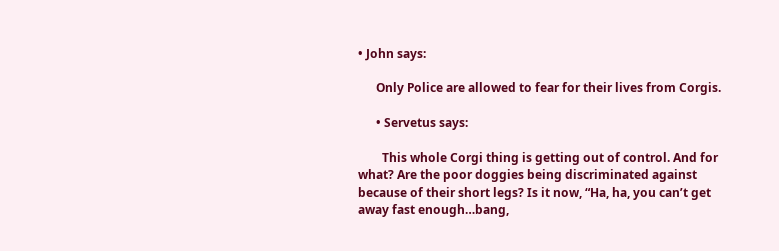• John says:

      Only Police are allowed to fear for their lives from Corgis.

      • Servetus says:

        This whole Corgi thing is getting out of control. And for what? Are the poor doggies being discriminated against because of their short legs? Is it now, “Ha, ha, you can’t get away fast enough…bang,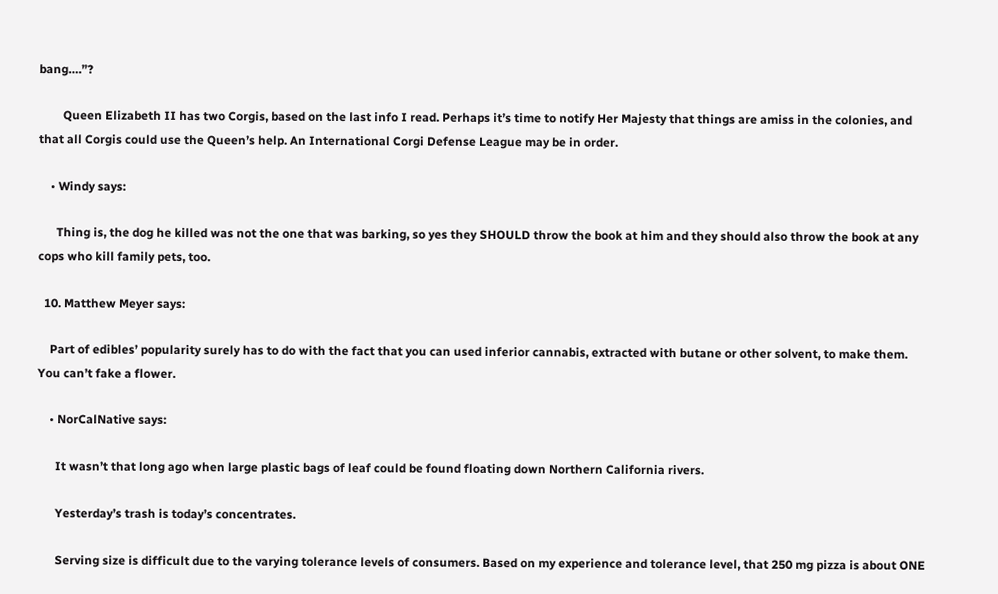bang….”?

        Queen Elizabeth II has two Corgis, based on the last info I read. Perhaps it’s time to notify Her Majesty that things are amiss in the colonies, and that all Corgis could use the Queen’s help. An International Corgi Defense League may be in order.

    • Windy says:

      Thing is, the dog he killed was not the one that was barking, so yes they SHOULD throw the book at him and they should also throw the book at any cops who kill family pets, too.

  10. Matthew Meyer says:

    Part of edibles’ popularity surely has to do with the fact that you can used inferior cannabis, extracted with butane or other solvent, to make them. You can’t fake a flower.

    • NorCalNative says:

      It wasn’t that long ago when large plastic bags of leaf could be found floating down Northern California rivers.

      Yesterday’s trash is today’s concentrates.

      Serving size is difficult due to the varying tolerance levels of consumers. Based on my experience and tolerance level, that 250 mg pizza is about ONE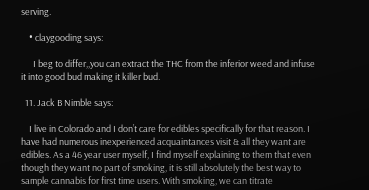serving.

    • claygooding says:

      I beg to differ,,you can extract the THC from the inferior weed and infuse it into good bud making it killer bud.

  11. Jack B Nimble says:

    I live in Colorado and I don’t care for edibles specifically for that reason. I have had numerous inexperienced acquaintances visit & all they want are edibles. As a 46 year user myself, I find myself explaining to them that even though they want no part of smoking, it is still absolutely the best way to sample cannabis for first time users. With smoking, we can titrate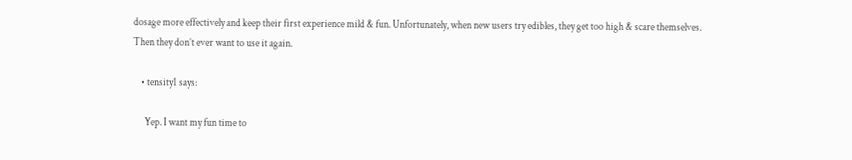dosage more effectively and keep their first experience mild & fun. Unfortunately, when new users try edibles, they get too high & scare themselves. Then they don’t ever want to use it again.

    • tensity1 says:

      Yep. I want my fun time to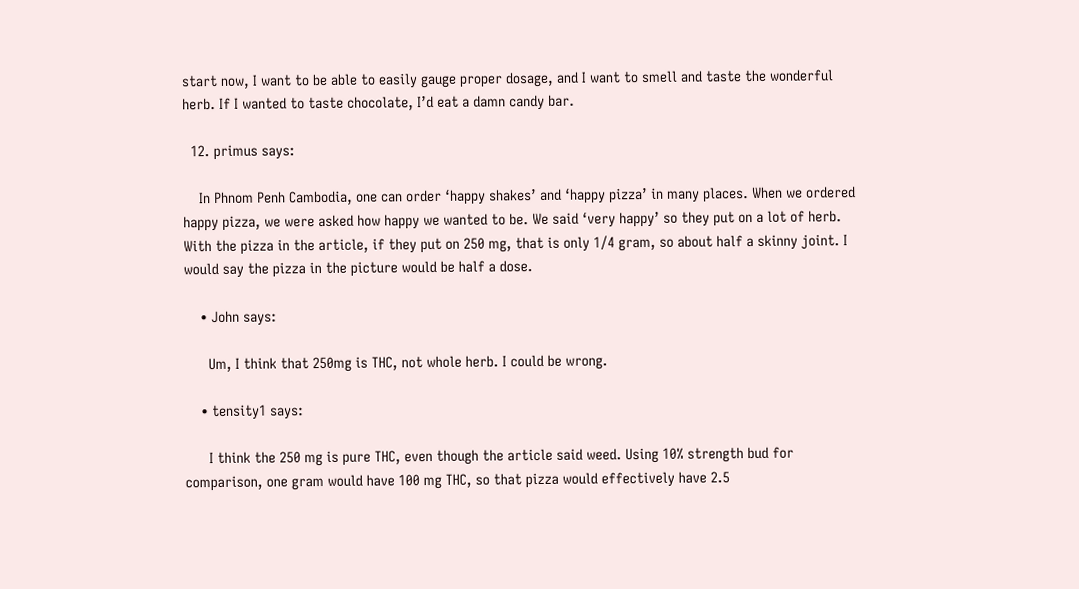start now, I want to be able to easily gauge proper dosage, and I want to smell and taste the wonderful herb. If I wanted to taste chocolate, I’d eat a damn candy bar.

  12. primus says:

    In Phnom Penh Cambodia, one can order ‘happy shakes’ and ‘happy pizza’ in many places. When we ordered happy pizza, we were asked how happy we wanted to be. We said ‘very happy’ so they put on a lot of herb. With the pizza in the article, if they put on 250 mg, that is only 1/4 gram, so about half a skinny joint. I would say the pizza in the picture would be half a dose.

    • John says:

      Um, I think that 250mg is THC, not whole herb. I could be wrong.

    • tensity1 says:

      I think the 250 mg is pure THC, even though the article said weed. Using 10% strength bud for comparison, one gram would have 100 mg THC, so that pizza would effectively have 2.5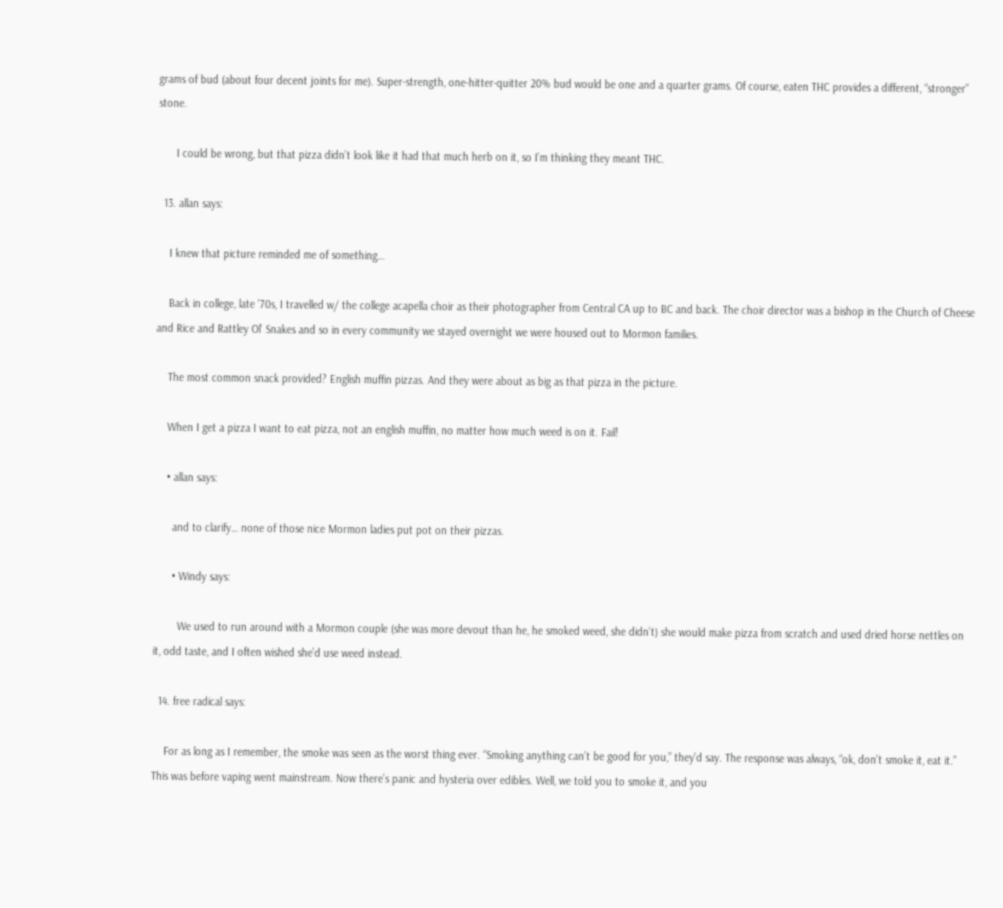grams of bud (about four decent joints for me). Super-strength, one-hitter-quitter 20% bud would be one and a quarter grams. Of course, eaten THC provides a different, “stronger” stone.

      I could be wrong, but that pizza didn’t look like it had that much herb on it, so I’m thinking they meant THC.

  13. allan says:

    I knew that picture reminded me of something…

    Back in college, late ’70s, I travelled w/ the college acapella choir as their photographer from Central CA up to BC and back. The choir director was a bishop in the Church of Cheese and Rice and Rattley Ol’ Snakes and so in every community we stayed overnight we were housed out to Mormon families.

    The most common snack provided? English muffin pizzas. And they were about as big as that pizza in the picture.

    When I get a pizza I want to eat pizza, not an english muffin, no matter how much weed is on it. Fail!

    • allan says:

      and to clarify… none of those nice Mormon ladies put pot on their pizzas.

      • Windy says:

        We used to run around with a Mormon couple (she was more devout than he, he smoked weed, she didn’t) she would make pizza from scratch and used dried horse nettles on it, odd taste, and I often wished she’d use weed instead.

  14. free radical says:

    For as long as I remember, the smoke was seen as the worst thing ever. “Smoking anything can’t be good for you,” they’d say. The response was always, “ok, don’t smoke it, eat it.” This was before vaping went mainstream. Now there’s panic and hysteria over edibles. Well, we told you to smoke it, and you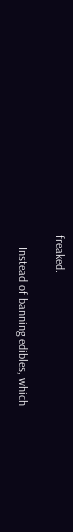freaked.

    Instead of banning edibles, which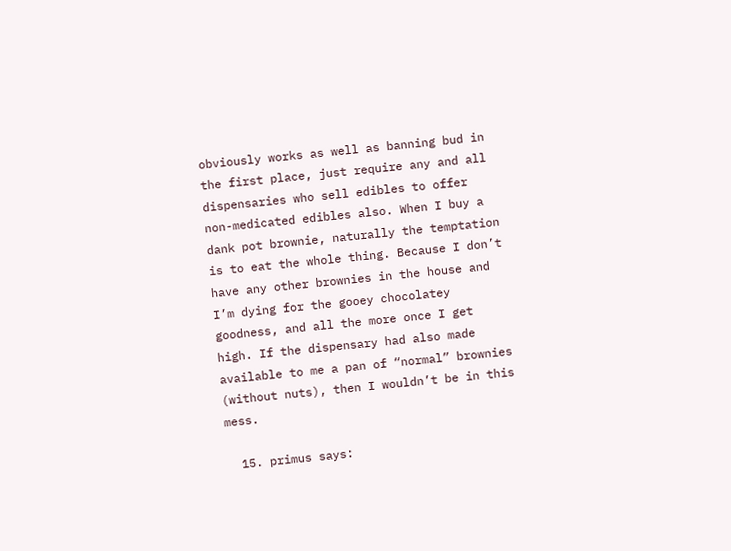obviously works as well as banning bud in the first place, just require any and all dispensaries who sell edibles to offer non-medicated edibles also. When I buy a dank pot brownie, naturally the temptation is to eat the whole thing. Because I don’t have any other brownies in the house and I’m dying for the gooey chocolatey goodness, and all the more once I get high. If the dispensary had also made available to me a pan of “normal” brownies (without nuts), then I wouldn’t be in this mess.

  15. primus says: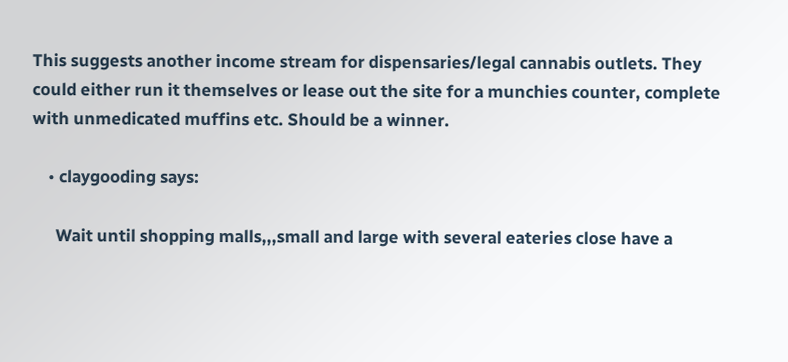This suggests another income stream for dispensaries/legal cannabis outlets. They could either run it themselves or lease out the site for a munchies counter, complete with unmedicated muffins etc. Should be a winner.

    • claygooding says:

      Wait until shopping malls,,,small and large with several eateries close have a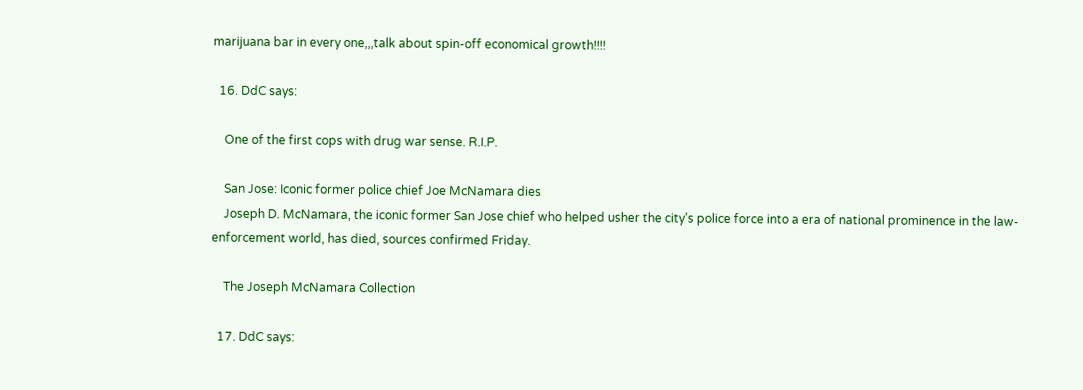marijuana bar in every one,,,talk about spin-off economical growth!!!!

  16. DdC says:

    One of the first cops with drug war sense. R.I.P.

    San Jose: Iconic former police chief Joe McNamara dies
    Joseph D. McNamara, the iconic former San Jose chief who helped usher the city’s police force into a era of national prominence in the law-enforcement world, has died, sources confirmed Friday.

    The Joseph McNamara Collection

  17. DdC says: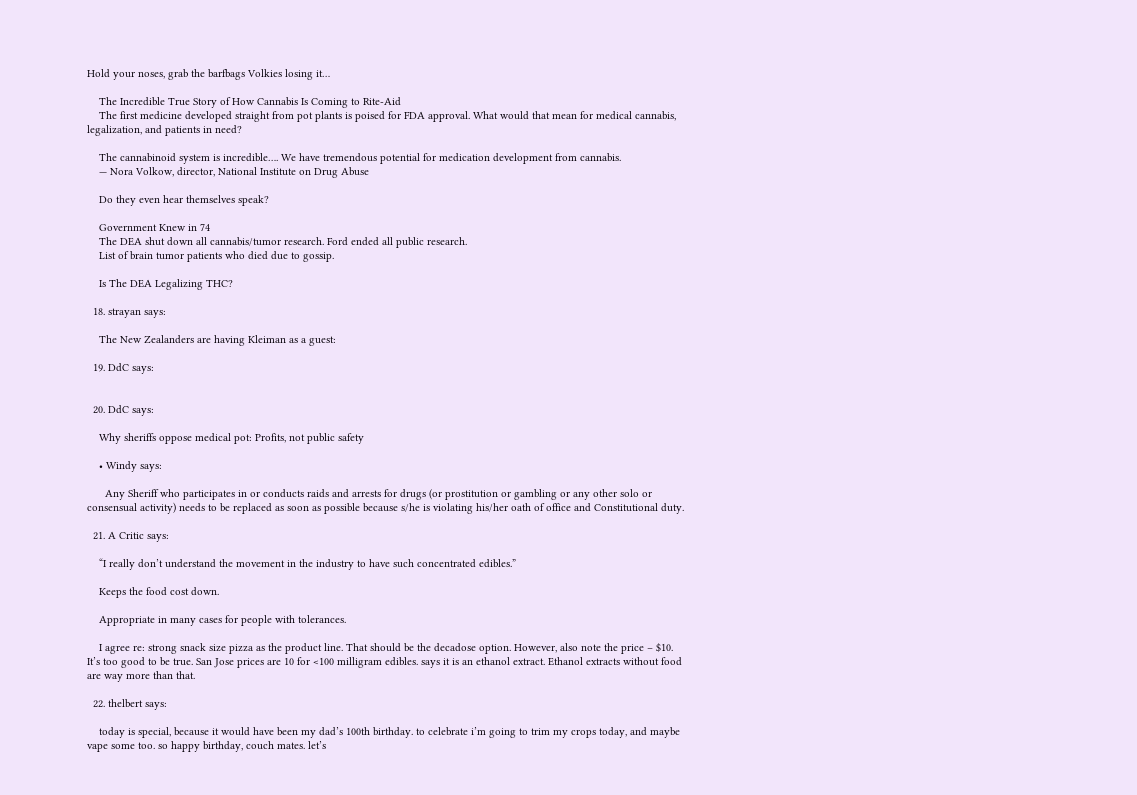Hold your noses, grab the barfbags Volkies losing it…

    The Incredible True Story of How Cannabis Is Coming to Rite-Aid
    The first medicine developed straight from pot plants is poised for FDA approval. What would that mean for medical cannabis, legalization, and patients in need?

    The cannabinoid system is incredible…. We have tremendous potential for medication development from cannabis.
    — Nora Volkow, director, National Institute on Drug Abuse

    Do they even hear themselves speak?

    Government Knew in 74
    The DEA shut down all cannabis/tumor research. Ford ended all public research.
    List of brain tumor patients who died due to gossip.

    Is The DEA Legalizing THC?

  18. strayan says:

    The New Zealanders are having Kleiman as a guest:

  19. DdC says:


  20. DdC says:

    Why sheriffs oppose medical pot: Profits, not public safety

    • Windy says:

      Any Sheriff who participates in or conducts raids and arrests for drugs (or prostitution or gambling or any other solo or consensual activity) needs to be replaced as soon as possible because s/he is violating his/her oath of office and Constitutional duty.

  21. A Critic says:

    “I really don’t understand the movement in the industry to have such concentrated edibles.”

    Keeps the food cost down.

    Appropriate in many cases for people with tolerances.

    I agree re: strong snack size pizza as the product line. That should be the decadose option. However, also note the price – $10. It’s too good to be true. San Jose prices are 10 for <100 milligram edibles. says it is an ethanol extract. Ethanol extracts without food are way more than that.

  22. thelbert says:

    today is special, because it would have been my dad’s 100th birthday. to celebrate i’m going to trim my crops today, and maybe vape some too. so happy birthday, couch mates. let’s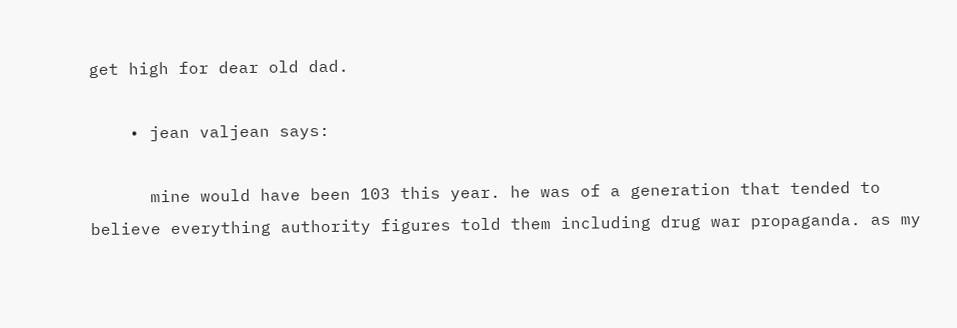get high for dear old dad.

    • jean valjean says:

      mine would have been 103 this year. he was of a generation that tended to believe everything authority figures told them including drug war propaganda. as my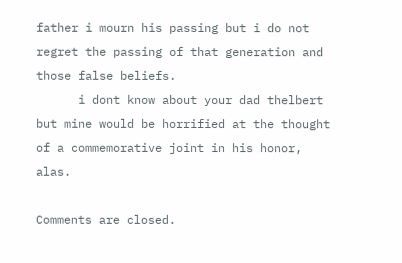father i mourn his passing but i do not regret the passing of that generation and those false beliefs.
      i dont know about your dad thelbert but mine would be horrified at the thought of a commemorative joint in his honor, alas.

Comments are closed.